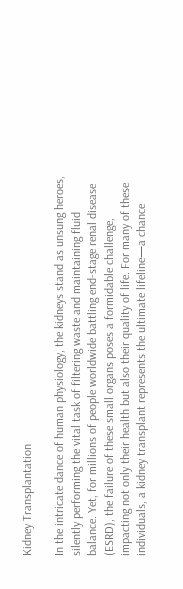Kidney Transplantation

In the intricate dance of human physiology, the kidneys stand as unsung heroes, silently performing the vital task of filtering waste and maintaining fluid balance. Yet, for millions of people worldwide battling end-stage renal disease (ESRD), the failure of these small organs poses a formidable challenge, impacting not only their health but also their quality of life. For many of these individuals, a kidney transplant represents the ultimate lifeline—a chance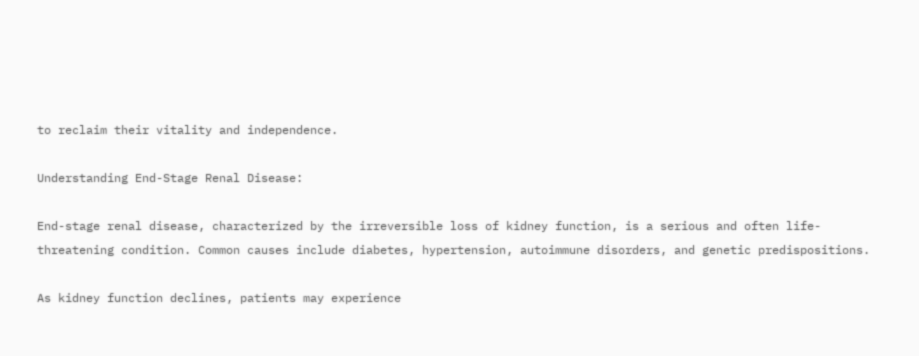to reclaim their vitality and independence.

Understanding End-Stage Renal Disease:

End-stage renal disease, characterized by the irreversible loss of kidney function, is a serious and often life-threatening condition. Common causes include diabetes, hypertension, autoimmune disorders, and genetic predispositions.

As kidney function declines, patients may experience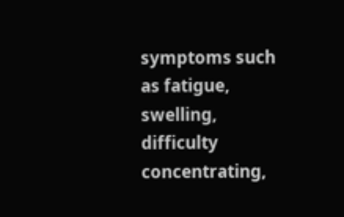symptoms such as fatigue, swelling, difficulty concentrating,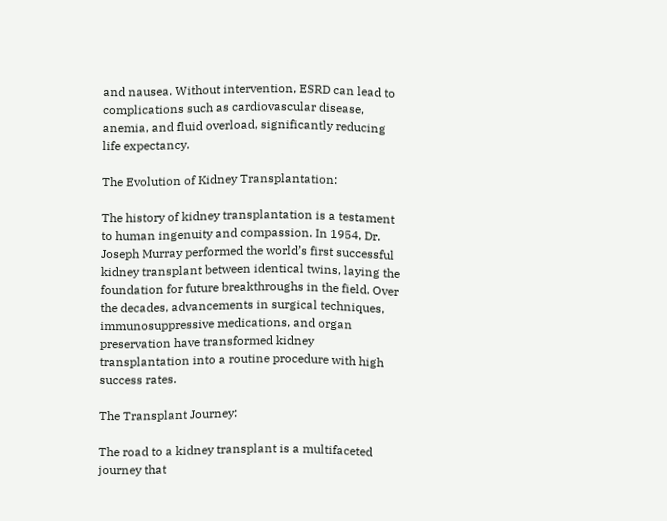and nausea. Without intervention, ESRD can lead to complications such as cardiovascular disease, anemia, and fluid overload, significantly reducing life expectancy.

The Evolution of Kidney Transplantation:

The history of kidney transplantation is a testament to human ingenuity and compassion. In 1954, Dr. Joseph Murray performed the world’s first successful kidney transplant between identical twins, laying the foundation for future breakthroughs in the field. Over the decades, advancements in surgical techniques, immunosuppressive medications, and organ preservation have transformed kidney transplantation into a routine procedure with high success rates.

The Transplant Journey:

The road to a kidney transplant is a multifaceted journey that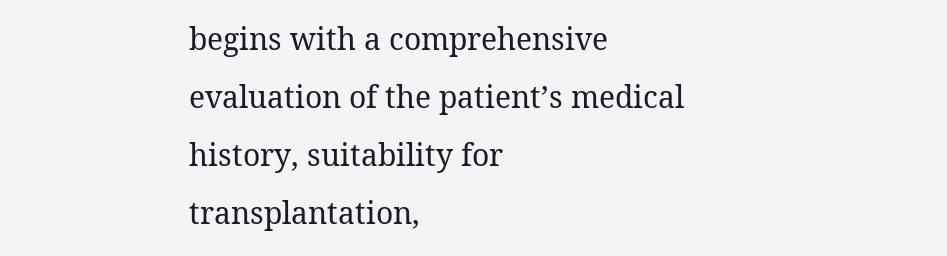begins with a comprehensive evaluation of the patient’s medical history, suitability for transplantation,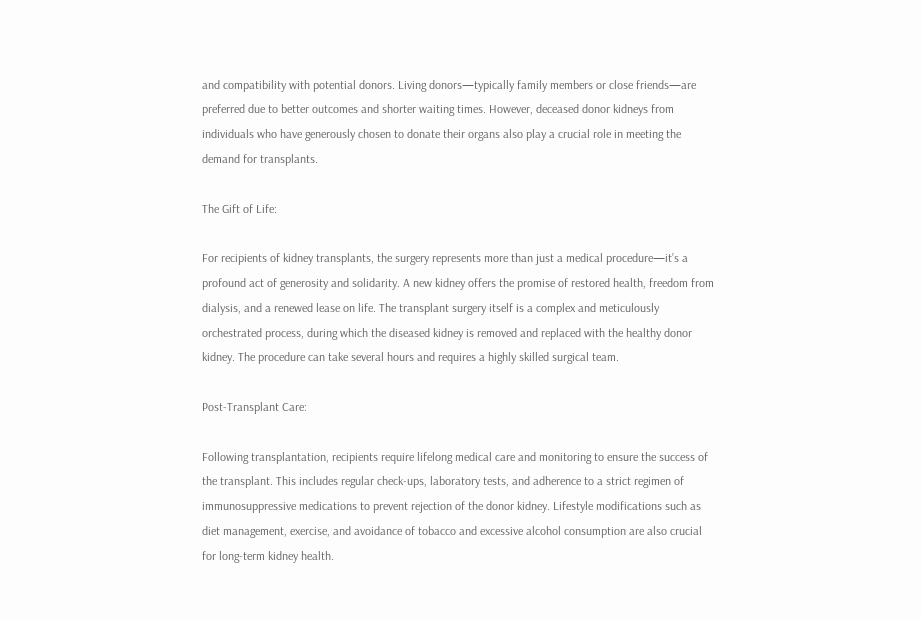and compatibility with potential donors. Living donors—typically family members or close friends—are preferred due to better outcomes and shorter waiting times. However, deceased donor kidneys from individuals who have generously chosen to donate their organs also play a crucial role in meeting the demand for transplants.

The Gift of Life:

For recipients of kidney transplants, the surgery represents more than just a medical procedure—it’s a profound act of generosity and solidarity. A new kidney offers the promise of restored health, freedom from dialysis, and a renewed lease on life. The transplant surgery itself is a complex and meticulously orchestrated process, during which the diseased kidney is removed and replaced with the healthy donor kidney. The procedure can take several hours and requires a highly skilled surgical team.

Post-Transplant Care:

Following transplantation, recipients require lifelong medical care and monitoring to ensure the success of the transplant. This includes regular check-ups, laboratory tests, and adherence to a strict regimen of immunosuppressive medications to prevent rejection of the donor kidney. Lifestyle modifications such as diet management, exercise, and avoidance of tobacco and excessive alcohol consumption are also crucial for long-term kidney health.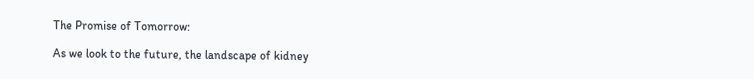The Promise of Tomorrow:

As we look to the future, the landscape of kidney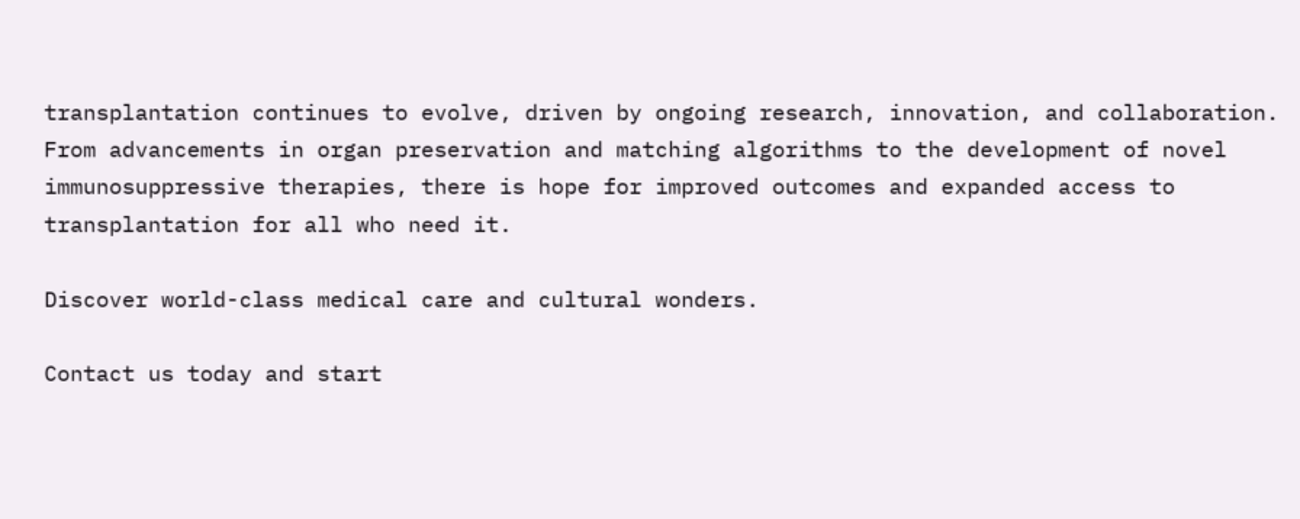transplantation continues to evolve, driven by ongoing research, innovation, and collaboration. From advancements in organ preservation and matching algorithms to the development of novel immunosuppressive therapies, there is hope for improved outcomes and expanded access to transplantation for all who need it.

Discover world-class medical care and cultural wonders.

Contact us today and start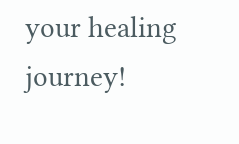your healing journey!